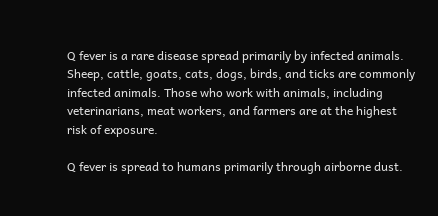Q fever is a rare disease spread primarily by infected animals. Sheep, cattle, goats, cats, dogs, birds, and ticks are commonly infected animals. Those who work with animals, including veterinarians, meat workers, and farmers are at the highest risk of exposure.

Q fever is spread to humans primarily through airborne dust.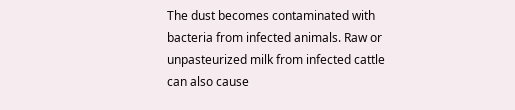The dust becomes contaminated with bacteria from infected animals. Raw or unpasteurized milk from infected cattle can also cause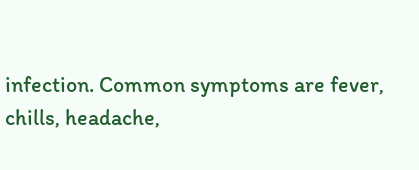infection. Common symptoms are fever, chills, headache,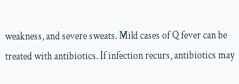weakness, and severe sweats. Mild cases of Q fever can be treated with antibiotics. If infection recurs, antibiotics may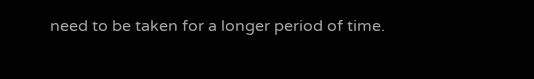need to be taken for a longer period of time.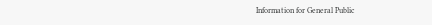Information for General Public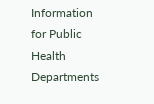Information for Public Health Departments